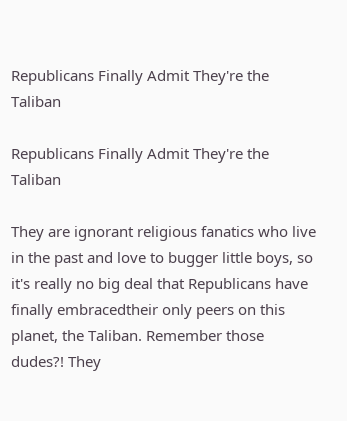Republicans Finally Admit They're the Taliban

Republicans Finally Admit They're the Taliban

They are ignorant religious fanatics who live in the past and love to bugger little boys, so it's really no big deal that Republicans have finally embracedtheir only peers on this planet, the Taliban. Remember those dudes?! They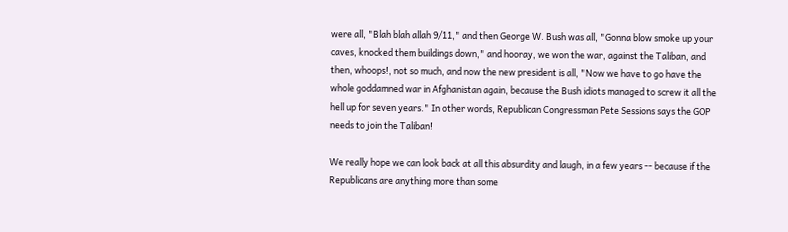were all, "Blah blah allah 9/11," and then George W. Bush was all, "Gonna blow smoke up your caves, knocked them buildings down," and hooray, we won the war, against the Taliban, and then, whoops!, not so much, and now the new president is all, "Now we have to go have the whole goddamned war in Afghanistan again, because the Bush idiots managed to screw it all the hell up for seven years." In other words, Republican Congressman Pete Sessions says the GOP needs to join the Taliban!

We really hope we can look back at all this absurdity and laugh, in a few years -- because if the Republicans are anything more than some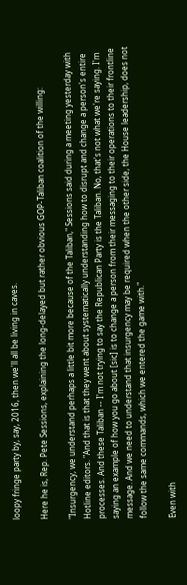loopy fringe party by, say, 2016, then we'll all be living in caves.

Here he is, Rep. Pete Sessions, explaining the long-delayed but rather obvious GOP-Taliban coalition of the willing:

"Insurgency, we understand perhaps a little bit more because of the Taliban," Sessions said during a meeting yesterday with Hotline editors. "And that is that they went about systematically understanding how to disrupt and change a person's entire processes. And these Taliban -- I'm not trying to say the Republican Party is the Taliban. No, that's not what we're saying. I'm saying an example of how you go about [sic] is to change a person from their messaging to their operations to their frontline message. And we need to understand that insurgency may be required when the other side, the House leadership, does not follow the same commands, which we entered the game with."

Even with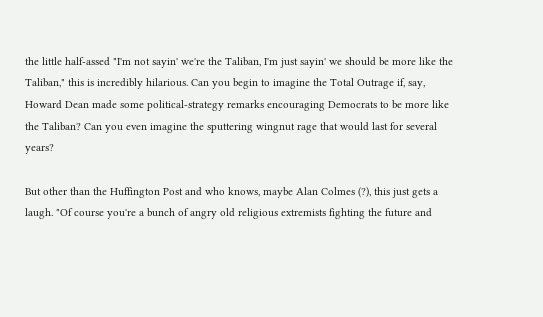the little half-assed "I'm not sayin' we're the Taliban, I'm just sayin' we should be more like the Taliban," this is incredibly hilarious. Can you begin to imagine the Total Outrage if, say, Howard Dean made some political-strategy remarks encouraging Democrats to be more like the Taliban? Can you even imagine the sputtering wingnut rage that would last for several years?

But other than the Huffington Post and who knows, maybe Alan Colmes (?), this just gets a laugh. "Of course you're a bunch of angry old religious extremists fighting the future and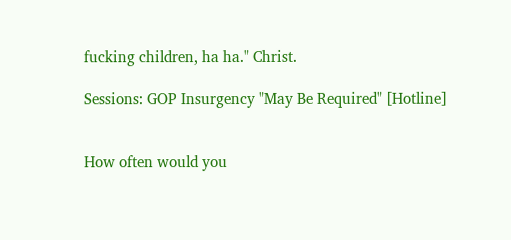fucking children, ha ha." Christ.

Sessions: GOP Insurgency "May Be Required" [Hotline]


How often would you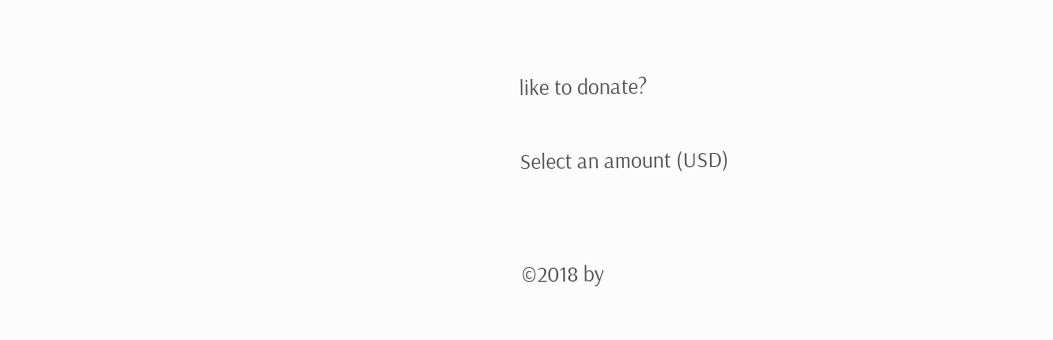like to donate?

Select an amount (USD)


©2018 by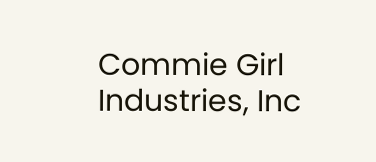Commie Girl Industries, Inc